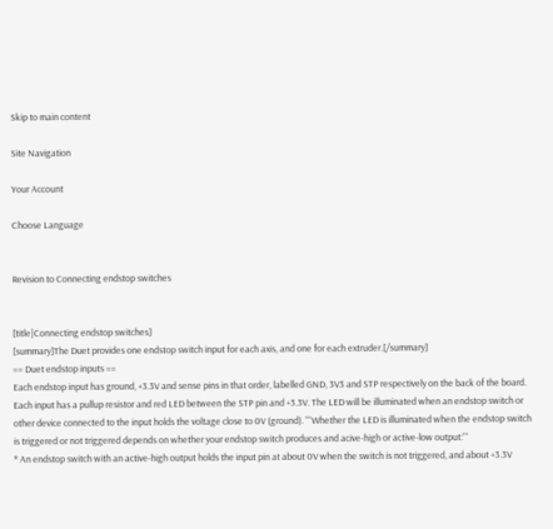Skip to main content

Site Navigation

Your Account

Choose Language


Revision to Connecting endstop switches


[title|Connecting endstop switches]
[summary]The Duet provides one endstop switch input for each axis, and one for each extruder.[/summary]
== Duet endstop inputs ==
Each endstop input has ground, +3.3V and sense pins in that order, labelled GND, 3V3 and STP respectively on the back of the board.
Each input has a pullup resistor and red LED between the STP pin and +3.3V. The LED will be illuminated when an endstop switch or other device connected to the input holds the voltage close to 0V (ground). '''Whether the LED is illuminated when the endstop switch is triggered or not triggered depends on whether your endstop switch produces and acive-high or active-low output:'''
* An endstop switch with an active-high output holds the input pin at about 0V when the switch is not triggered, and about +3.3V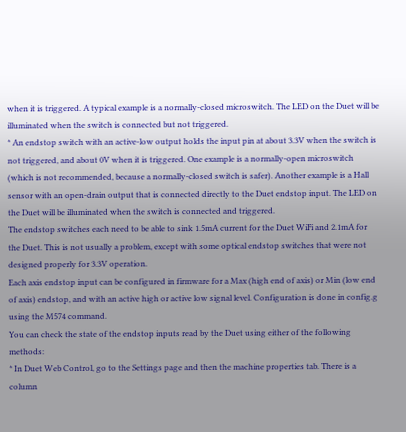when it is triggered. A typical example is a normally-closed microswitch. The LED on the Duet will be illuminated when the switch is connected but not triggered.
* An endstop switch with an active-low output holds the input pin at about 3.3V when the switch is not triggered, and about 0V when it is triggered. One example is a normally-open microswitch (which is not recommended, because a normally-closed switch is safer). Another example is a Hall sensor with an open-drain output that is connected directly to the Duet endstop input. The LED on the Duet will be illuminated when the switch is connected and triggered.
The endstop switches each need to be able to sink 1.5mA current for the Duet WiFi and 2.1mA for the Duet. This is not usually a problem, except with some optical endstop switches that were not designed properly for 3.3V operation.
Each axis endstop input can be configured in firmware for a Max (high end of axis) or Min (low end of axis) endstop, and with an active high or active low signal level. Configuration is done in config.g using the M574 command.
You can check the state of the endstop inputs read by the Duet using either of the following methods:
* In Duet Web Control, go to the Settings page and then the machine properties tab. There is a column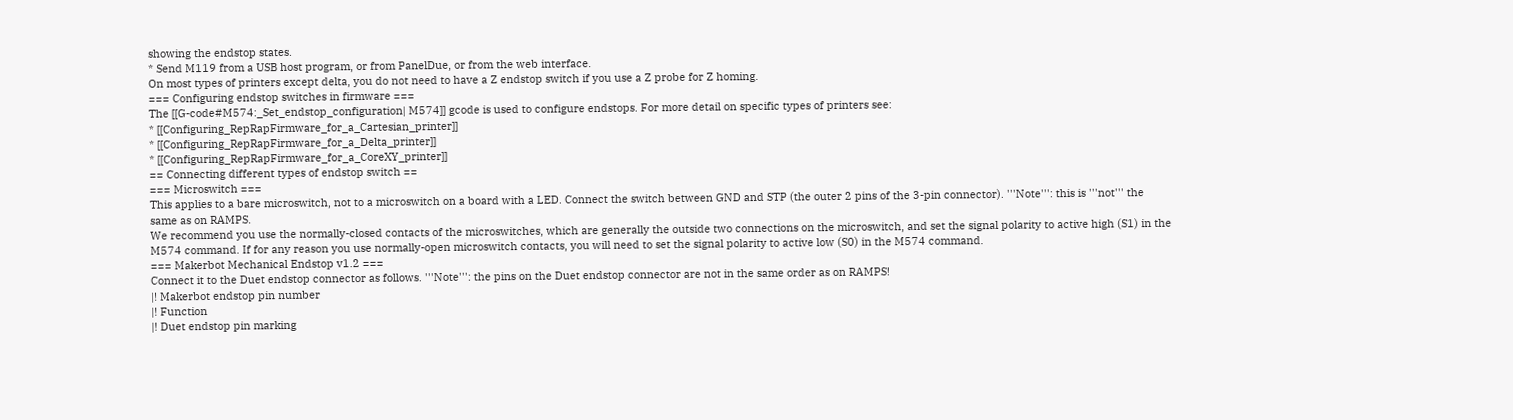showing the endstop states.
* Send M119 from a USB host program, or from PanelDue, or from the web interface.
On most types of printers except delta, you do not need to have a Z endstop switch if you use a Z probe for Z homing.
=== Configuring endstop switches in firmware ===
The [[G-code#M574:_Set_endstop_configuration| M574]] gcode is used to configure endstops. For more detail on specific types of printers see:
* [[Configuring_RepRapFirmware_for_a_Cartesian_printer]]
* [[Configuring_RepRapFirmware_for_a_Delta_printer]]
* [[Configuring_RepRapFirmware_for_a_CoreXY_printer]]
== Connecting different types of endstop switch ==
=== Microswitch ===
This applies to a bare microswitch, not to a microswitch on a board with a LED. Connect the switch between GND and STP (the outer 2 pins of the 3-pin connector). '''Note''': this is '''not''' the same as on RAMPS.
We recommend you use the normally-closed contacts of the microswitches, which are generally the outside two connections on the microswitch, and set the signal polarity to active high (S1) in the M574 command. If for any reason you use normally-open microswitch contacts, you will need to set the signal polarity to active low (S0) in the M574 command.
=== Makerbot Mechanical Endstop v1.2 ===
Connect it to the Duet endstop connector as follows. '''Note''': the pins on the Duet endstop connector are not in the same order as on RAMPS!
|! Makerbot endstop pin number
|! Function
|! Duet endstop pin marking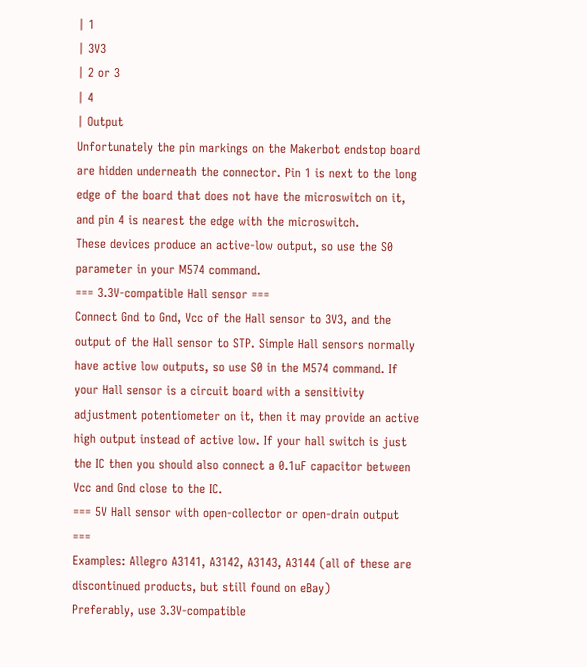| 1
| 3V3
| 2 or 3
| 4
| Output
Unfortunately the pin markings on the Makerbot endstop board are hidden underneath the connector. Pin 1 is next to the long edge of the board that does not have the microswitch on it, and pin 4 is nearest the edge with the microswitch.
These devices produce an active-low output, so use the S0 parameter in your M574 command.
=== 3.3V-compatible Hall sensor ===
Connect Gnd to Gnd, Vcc of the Hall sensor to 3V3, and the output of the Hall sensor to STP. Simple Hall sensors normally have active low outputs, so use S0 in the M574 command. If your Hall sensor is a circuit board with a sensitivity adjustment potentiometer on it, then it may provide an active high output instead of active low. If your hall switch is just the IC then you should also connect a 0.1uF capacitor between Vcc and Gnd close to the IC.
=== 5V Hall sensor with open-collector or open-drain output ===
Examples: Allegro A3141, A3142, A3143, A3144 (all of these are discontinued products, but still found on eBay)
Preferably, use 3.3V-compatible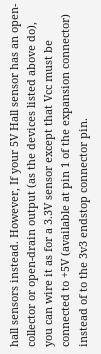hall sensors instead. However, If your 5V Hall sensor has an open-collector or open-drain output (as the devices listed above do), you can wire it as for a 3.3V sensor except that Vcc must be connected to +5V (available at pin 1 of the expansion connector) instead of to the 3v3 endstop connector pin.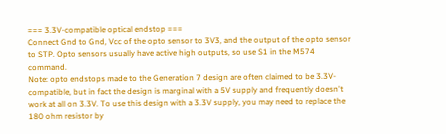=== 3.3V-compatible optical endstop ===
Connect Gnd to Gnd, Vcc of the opto sensor to 3V3, and the output of the opto sensor to STP. Opto sensors usually have active high outputs, so use S1 in the M574 command.
Note: opto endstops made to the Generation 7 design are often claimed to be 3.3V-compatible, but in fact the design is marginal with a 5V supply and frequently doesn't work at all on 3.3V. To use this design with a 3.3V supply, you may need to replace the 180 ohm resistor by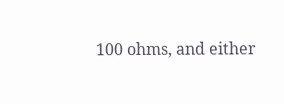100 ohms, and either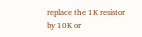replace the 1K resistor by 10K or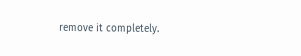remove it completely.